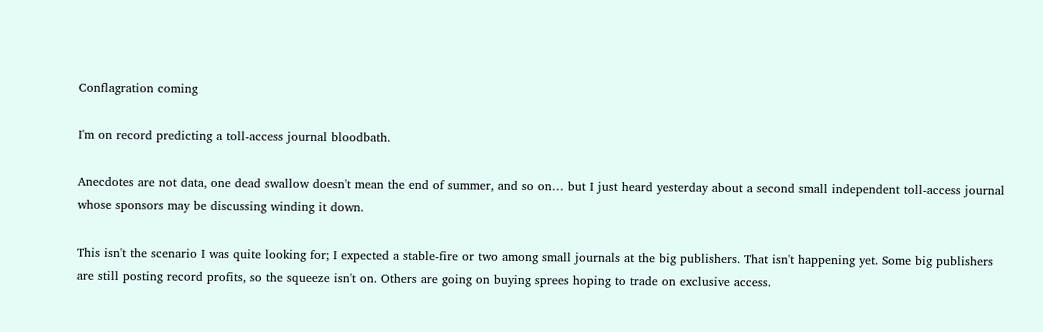Conflagration coming

I'm on record predicting a toll-access journal bloodbath.

Anecdotes are not data, one dead swallow doesn't mean the end of summer, and so on… but I just heard yesterday about a second small independent toll-access journal whose sponsors may be discussing winding it down.

This isn't the scenario I was quite looking for; I expected a stable-fire or two among small journals at the big publishers. That isn't happening yet. Some big publishers are still posting record profits, so the squeeze isn't on. Others are going on buying sprees hoping to trade on exclusive access.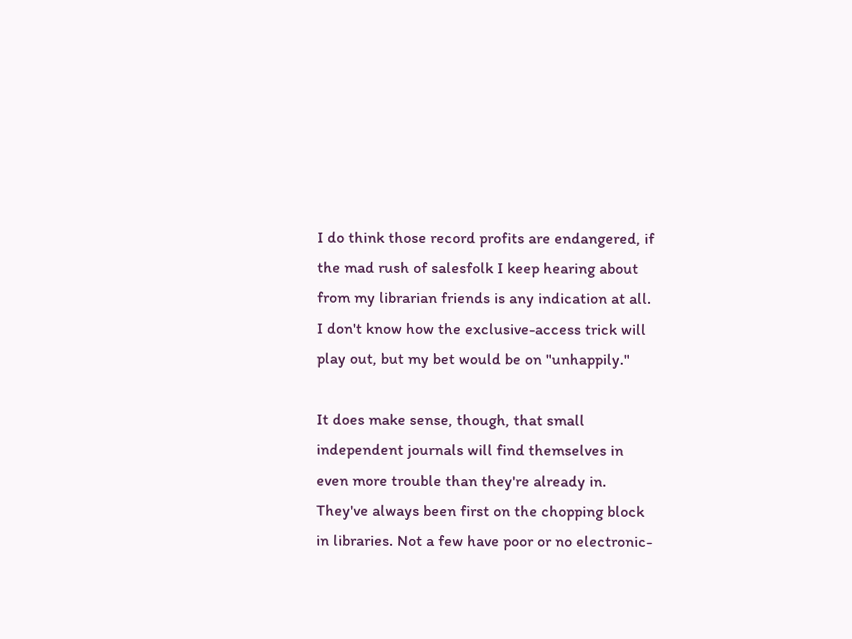I do think those record profits are endangered, if the mad rush of salesfolk I keep hearing about from my librarian friends is any indication at all. I don't know how the exclusive-access trick will play out, but my bet would be on "unhappily."

It does make sense, though, that small independent journals will find themselves in even more trouble than they're already in. They've always been first on the chopping block in libraries. Not a few have poor or no electronic-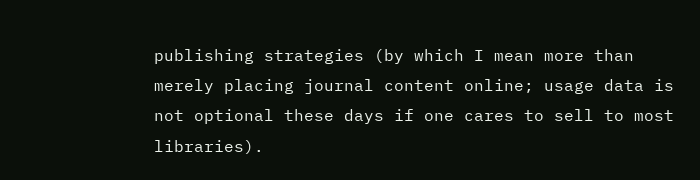publishing strategies (by which I mean more than merely placing journal content online; usage data is not optional these days if one cares to sell to most libraries).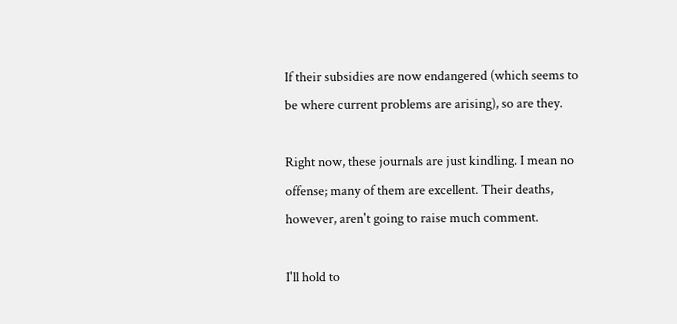If their subsidies are now endangered (which seems to be where current problems are arising), so are they.

Right now, these journals are just kindling. I mean no offense; many of them are excellent. Their deaths, however, aren't going to raise much comment.

I'll hold to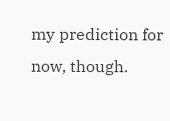my prediction for now, though.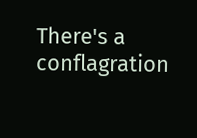There's a conflagration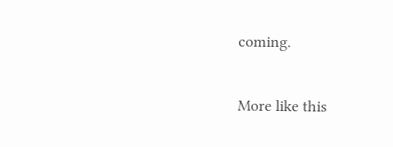coming.

More like this